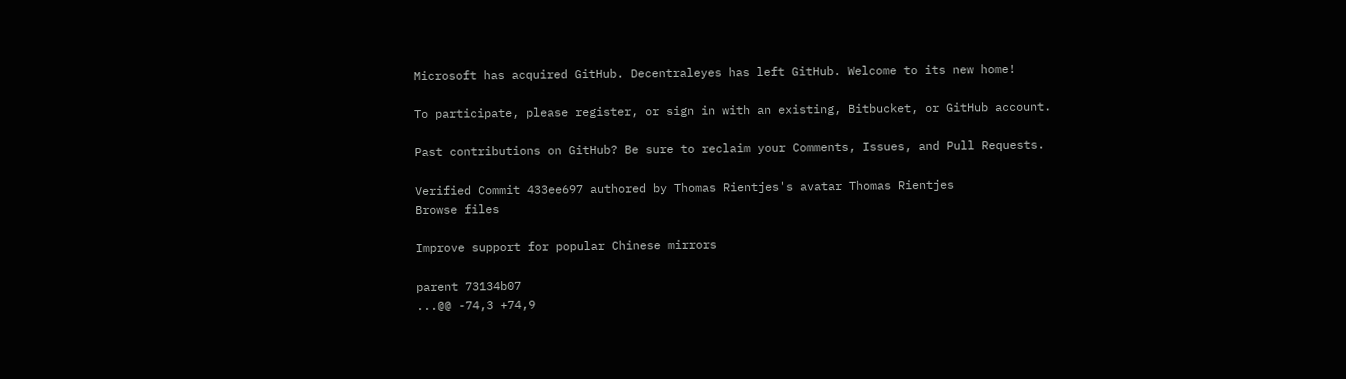Microsoft has acquired GitHub. Decentraleyes has left GitHub. Welcome to its new home!

To participate, please register, or sign in with an existing, Bitbucket, or GitHub account.

Past contributions on GitHub? Be sure to reclaim your Comments, Issues, and Pull Requests.

Verified Commit 433ee697 authored by Thomas Rientjes's avatar Thomas Rientjes
Browse files

Improve support for popular Chinese mirrors

parent 73134b07
...@@ -74,3 +74,9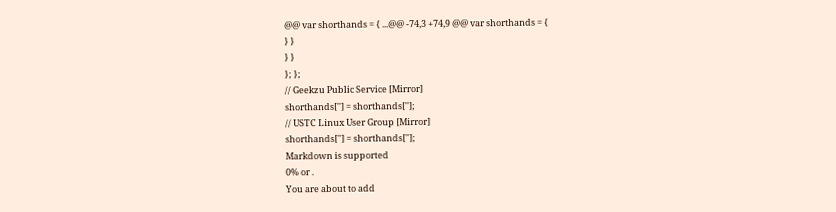@@ var shorthands = { ...@@ -74,3 +74,9 @@ var shorthands = {
} }
} }
}; };
// Geekzu Public Service [Mirror]
shorthands[''] = shorthands[''];
// USTC Linux User Group [Mirror]
shorthands[''] = shorthands[''];
Markdown is supported
0% or .
You are about to add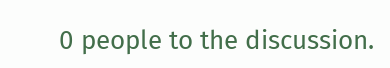0 people to the discussion.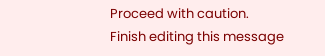Proceed with caution.
Finish editing this message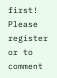first!
Please register or to comment